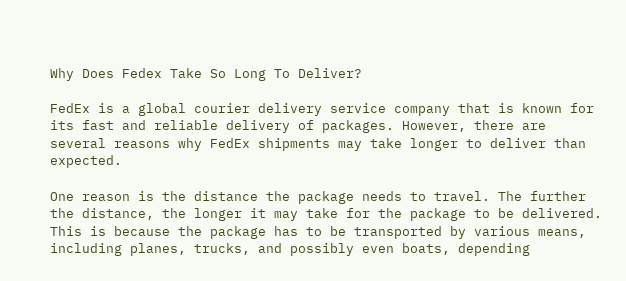Why Does Fedex Take So Long To Deliver?

FedEx is a global courier delivery service company that is known for its fast and reliable delivery of packages. However, there are several reasons why FedEx shipments may take longer to deliver than expected.

One reason is the distance the package needs to travel. The further the distance, the longer it may take for the package to be delivered. This is because the package has to be transported by various means, including planes, trucks, and possibly even boats, depending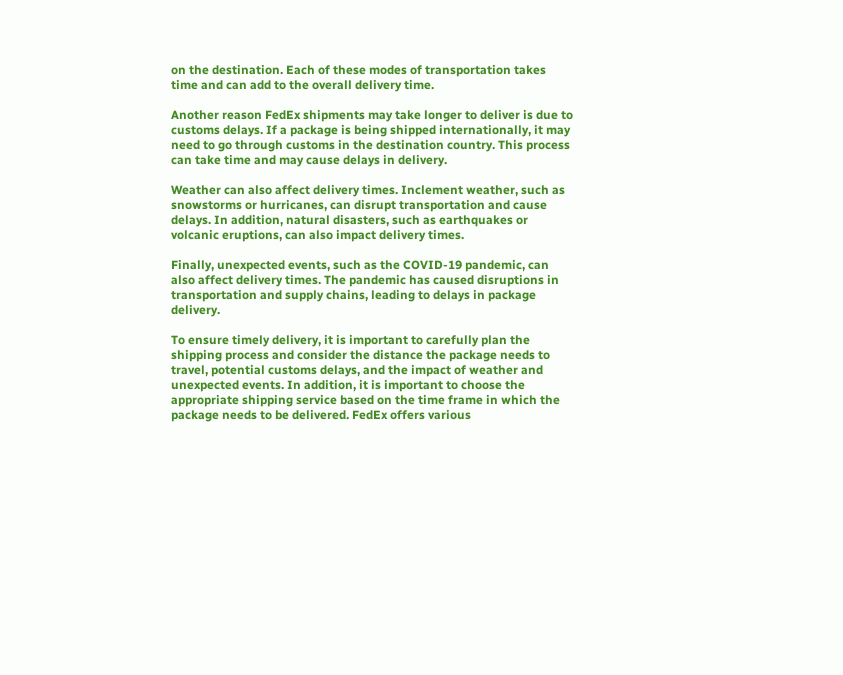on the destination. Each of these modes of transportation takes time and can add to the overall delivery time.

Another reason FedEx shipments may take longer to deliver is due to customs delays. If a package is being shipped internationally, it may need to go through customs in the destination country. This process can take time and may cause delays in delivery.

Weather can also affect delivery times. Inclement weather, such as snowstorms or hurricanes, can disrupt transportation and cause delays. In addition, natural disasters, such as earthquakes or volcanic eruptions, can also impact delivery times.

Finally, unexpected events, such as the COVID-19 pandemic, can also affect delivery times. The pandemic has caused disruptions in transportation and supply chains, leading to delays in package delivery.

To ensure timely delivery, it is important to carefully plan the shipping process and consider the distance the package needs to travel, potential customs delays, and the impact of weather and unexpected events. In addition, it is important to choose the appropriate shipping service based on the time frame in which the package needs to be delivered. FedEx offers various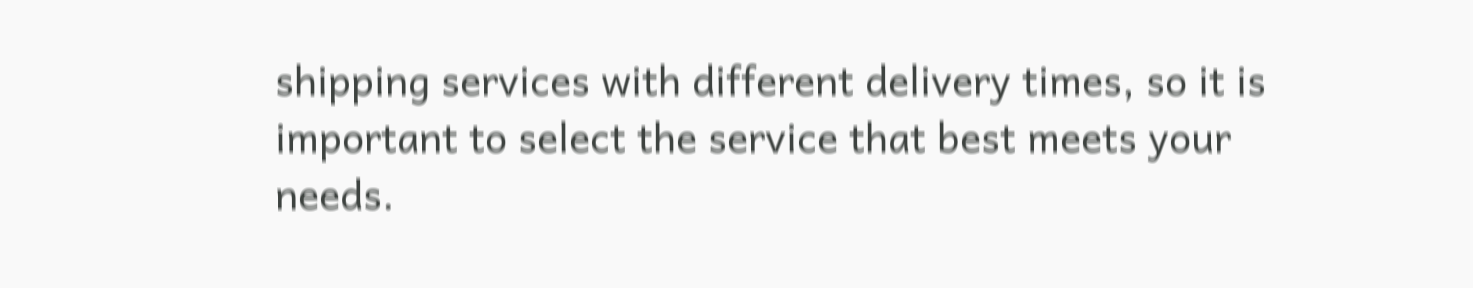shipping services with different delivery times, so it is important to select the service that best meets your needs.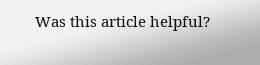Was this article helpful?